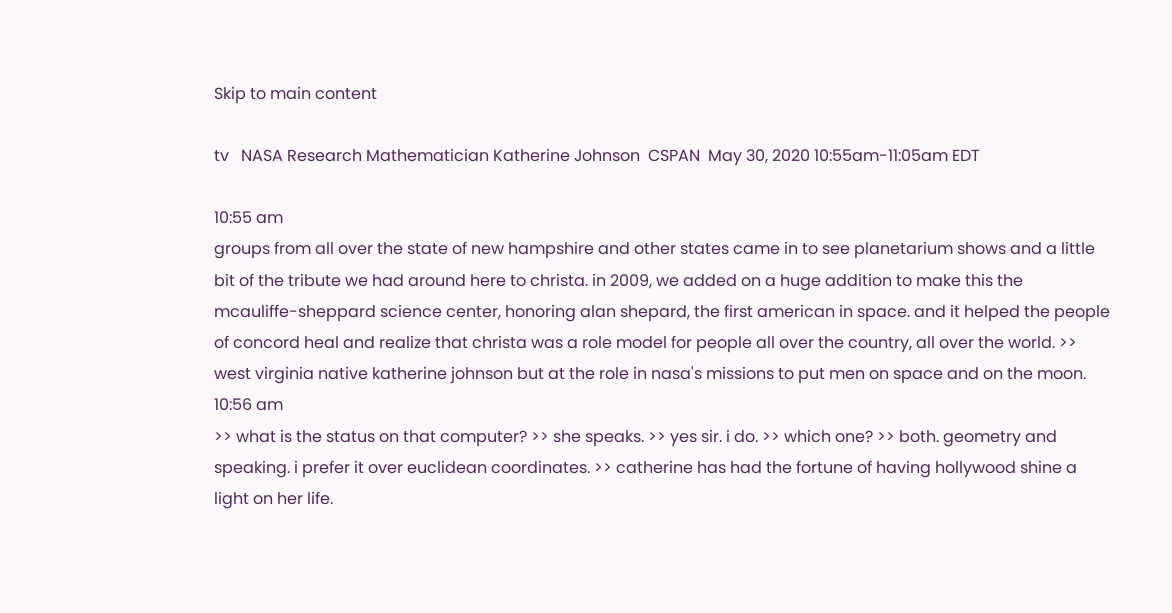Skip to main content

tv   NASA Research Mathematician Katherine Johnson  CSPAN  May 30, 2020 10:55am-11:05am EDT

10:55 am
groups from all over the state of new hampshire and other states came in to see planetarium shows and a little bit of the tribute we had around here to christa. in 2009, we added on a huge addition to make this the mcauliffe-sheppard science center, honoring alan shepard, the first american in space. and it helped the people of concord heal and realize that christa was a role model for people all over the country, all over the world. >> west virginia native katherine johnson but at the role in nasa's missions to put men on space and on the moon.
10:56 am
>> what is the status on that computer? >> she speaks. >> yes sir. i do. >> which one? >> both. geometry and speaking. i prefer it over euclidean coordinates. >> catherine has had the fortune of having hollywood shine a light on her life.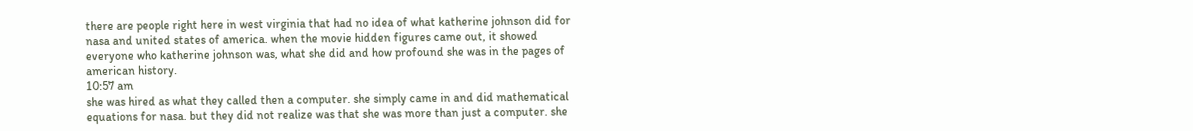there are people right here in west virginia that had no idea of what katherine johnson did for nasa and united states of america. when the movie hidden figures came out, it showed everyone who katherine johnson was, what she did and how profound she was in the pages of american history.
10:57 am
she was hired as what they called then a computer. she simply came in and did mathematical equations for nasa. but they did not realize was that she was more than just a computer. she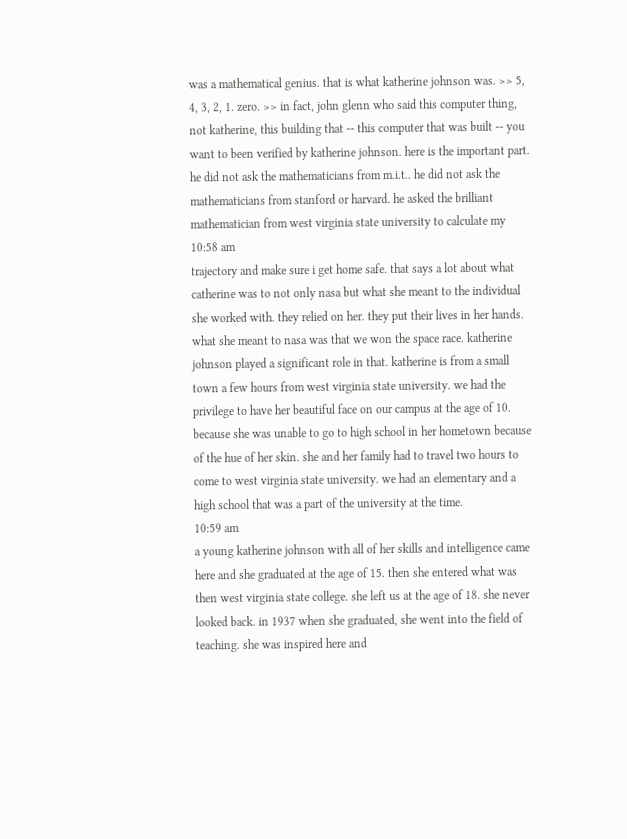was a mathematical genius. that is what katherine johnson was. >> 5, 4, 3, 2, 1. zero. >> in fact, john glenn who said this computer thing, not katherine, this building that -- this computer that was built -- you want to been verified by katherine johnson. here is the important part. he did not ask the mathematicians from m.i.t.. he did not ask the mathematicians from stanford or harvard. he asked the brilliant mathematician from west virginia state university to calculate my
10:58 am
trajectory and make sure i get home safe. that says a lot about what catherine was to not only nasa but what she meant to the individual she worked with. they relied on her. they put their lives in her hands. what she meant to nasa was that we won the space race. katherine johnson played a significant role in that. katherine is from a small town a few hours from west virginia state university. we had the privilege to have her beautiful face on our campus at the age of 10. because she was unable to go to high school in her hometown because of the hue of her skin. she and her family had to travel two hours to come to west virginia state university. we had an elementary and a high school that was a part of the university at the time.
10:59 am
a young katherine johnson with all of her skills and intelligence came here and she graduated at the age of 15. then she entered what was then west virginia state college. she left us at the age of 18. she never looked back. in 1937 when she graduated, she went into the field of teaching. she was inspired here and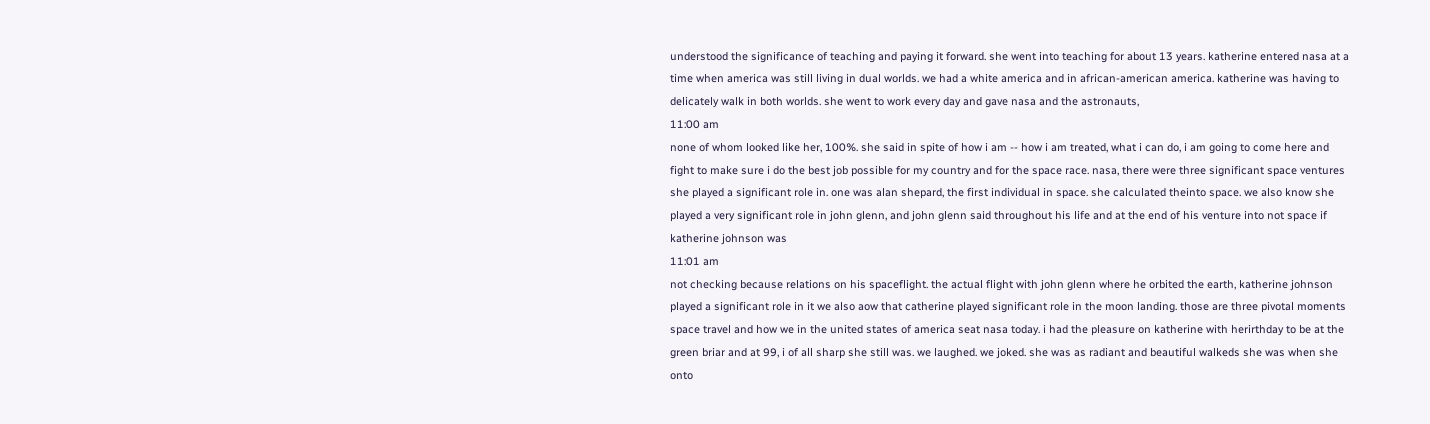understood the significance of teaching and paying it forward. she went into teaching for about 13 years. katherine entered nasa at a time when america was still living in dual worlds. we had a white america and in african-american america. katherine was having to delicately walk in both worlds. she went to work every day and gave nasa and the astronauts,
11:00 am
none of whom looked like her, 100%. she said in spite of how i am -- how i am treated, what i can do, i am going to come here and fight to make sure i do the best job possible for my country and for the space race. nasa, there were three significant space ventures she played a significant role in. one was alan shepard, the first individual in space. she calculated theinto space. we also know she played a very significant role in john glenn, and john glenn said throughout his life and at the end of his venture into not space if katherine johnson was
11:01 am
not checking because relations on his spaceflight. the actual flight with john glenn where he orbited the earth, katherine johnson played a significant role in it we also aow that catherine played significant role in the moon landing. those are three pivotal moments space travel and how we in the united states of america seat nasa today. i had the pleasure on katherine with herirthday to be at the green briar and at 99, i of all sharp she still was. we laughed. we joked. she was as radiant and beautiful walkeds she was when she onto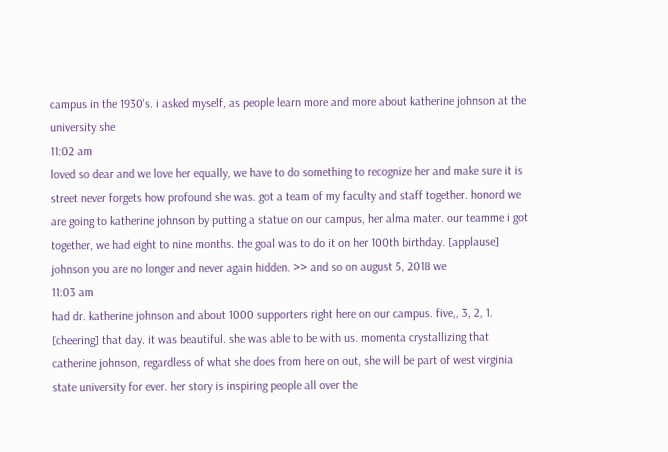campus in the 1930's. i asked myself, as people learn more and more about katherine johnson at the university she
11:02 am
loved so dear and we love her equally, we have to do something to recognize her and make sure it is street never forgets how profound she was. got a team of my faculty and staff together. honord we are going to katherine johnson by putting a statue on our campus, her alma mater. our teamme i got together, we had eight to nine months. the goal was to do it on her 100th birthday. [applause] johnson you are no longer and never again hidden. >> and so on august 5, 2018 we
11:03 am
had dr. katherine johnson and about 1000 supporters right here on our campus. five,, 3, 2, 1. [cheering] that day. it was beautiful. she was able to be with us. momenta crystallizing that catherine johnson, regardless of what she does from here on out, she will be part of west virginia state university for ever. her story is inspiring people all over the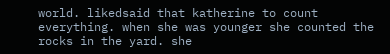world. likedsaid that katherine to count everything. when she was younger she counted the rocks in the yard. she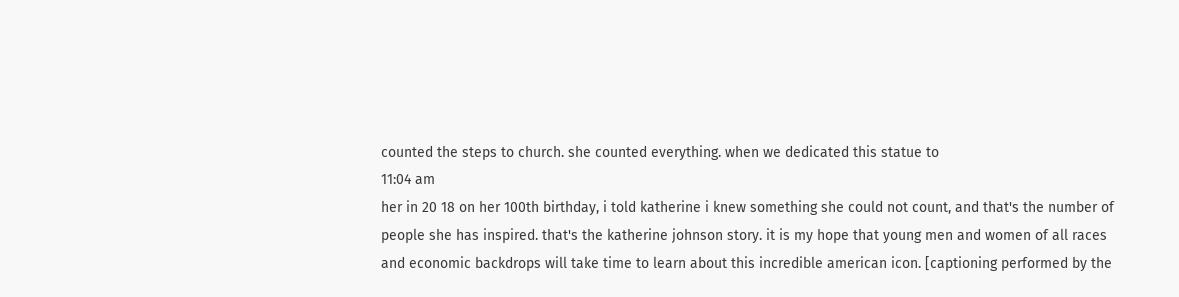counted the steps to church. she counted everything. when we dedicated this statue to
11:04 am
her in 20 18 on her 100th birthday, i told katherine i knew something she could not count, and that's the number of people she has inspired. that's the katherine johnson story. it is my hope that young men and women of all races and economic backdrops will take time to learn about this incredible american icon. [captioning performed by the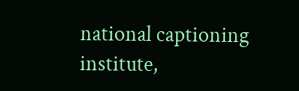national captioning institute,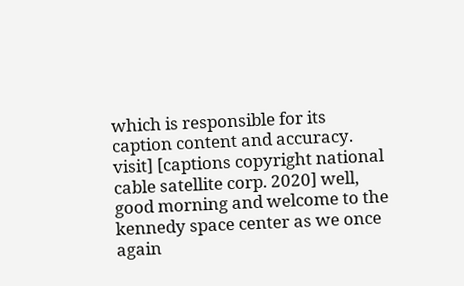which is responsible for its caption content and accuracy. visit] [captions copyright national cable satellite corp. 2020] well, good morning and welcome to the kennedy space center as we once again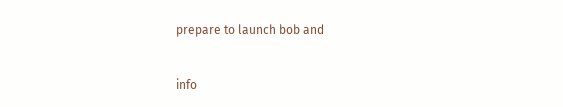prepare to launch bob and


info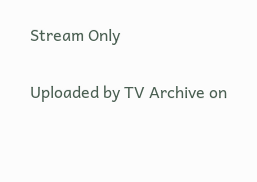Stream Only

Uploaded by TV Archive on